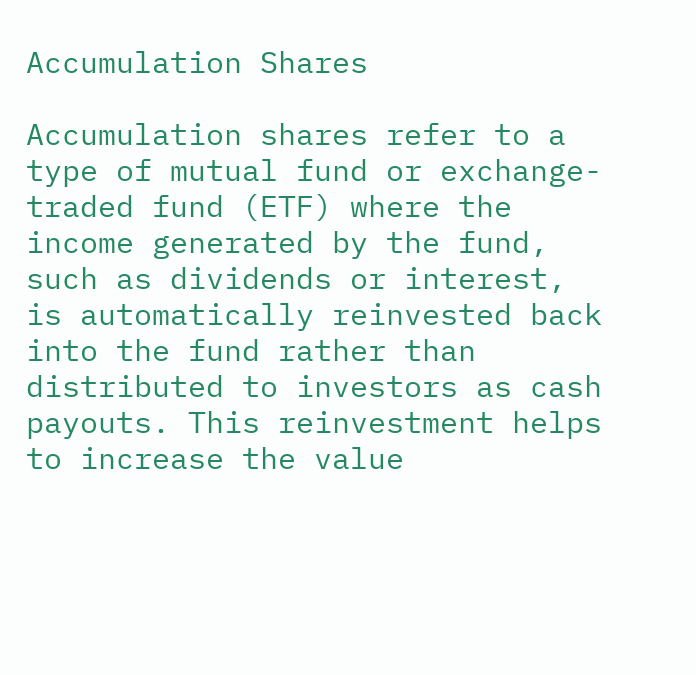Accumulation Shares

Accumulation shares refer to a type of mutual fund or exchange-traded fund (ETF) where the income generated by the fund, such as dividends or interest, is automatically reinvested back into the fund rather than distributed to investors as cash payouts. This reinvestment helps to increase the value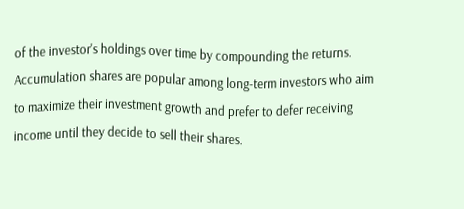of the investor's holdings over time by compounding the returns. Accumulation shares are popular among long-term investors who aim to maximize their investment growth and prefer to defer receiving income until they decide to sell their shares.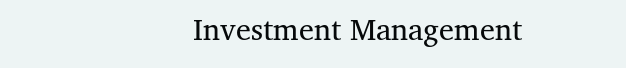Investment Management